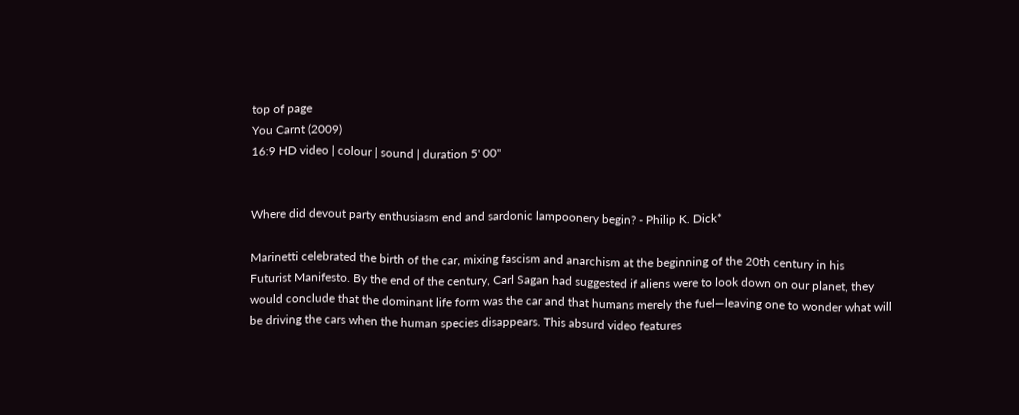top of page
You Carnt (2009)
16:9 HD video | colour | sound | duration 5' 00"


Where did devout party enthusiasm end and sardonic lampoonery begin? - Philip K. Dick*

Marinetti celebrated the birth of the car, mixing fascism and anarchism at the beginning of the 20th century in his
Futurist Manifesto. By the end of the century, Carl Sagan had suggested if aliens were to look down on our planet, they would conclude that the dominant life form was the car and that humans merely the fuel—leaving one to wonder what will be driving the cars when the human species disappears. This absurd video features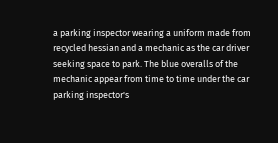a parking inspector wearing a uniform made from recycled hessian and a mechanic as the car driver seeking space to park. The blue overalls of the mechanic appear from time to time under the car parking inspector's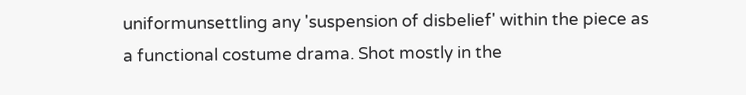uniformunsettling any 'suspension of disbelief' within the piece as a functional costume drama. Shot mostly in the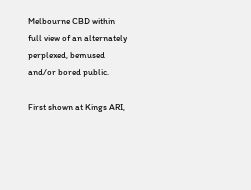Melbourne CBD within full view of an alternately perplexed, bemused and/or bored public.

First shown at Kings ARI,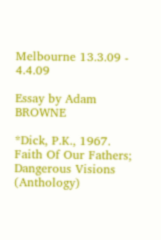Melbourne 13.3.09 - 4.4.09

Essay by Adam BROWNE

*Dick, P.K., 1967. Faith Of Our Fathers; Dangerous Visions (Anthology)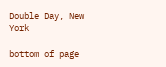Double Day, New York

bottom of page